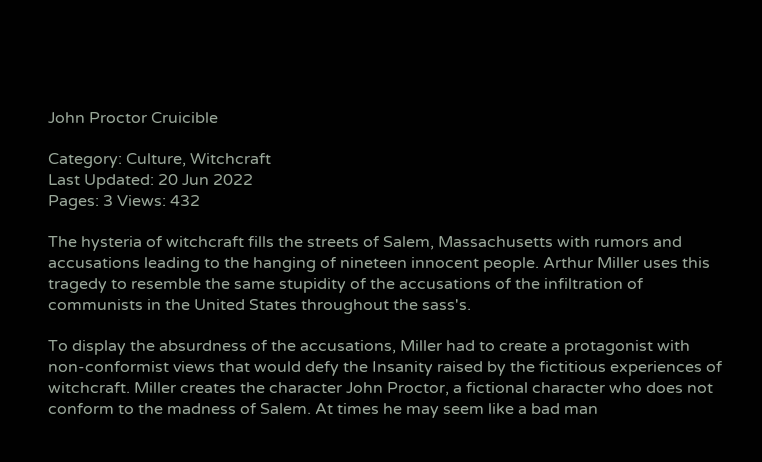John Proctor Cruicible

Category: Culture, Witchcraft
Last Updated: 20 Jun 2022
Pages: 3 Views: 432

The hysteria of witchcraft fills the streets of Salem, Massachusetts with rumors and accusations leading to the hanging of nineteen innocent people. Arthur Miller uses this tragedy to resemble the same stupidity of the accusations of the infiltration of communists in the United States throughout the sass's.

To display the absurdness of the accusations, Miller had to create a protagonist with non-conformist views that would defy the Insanity raised by the fictitious experiences of witchcraft. Miller creates the character John Proctor, a fictional character who does not conform to the madness of Salem. At times he may seem like a bad man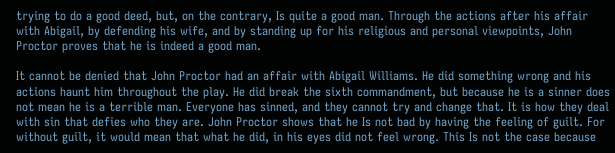trying to do a good deed, but, on the contrary, Is quite a good man. Through the actions after his affair with Abigail, by defending his wife, and by standing up for his religious and personal viewpoints, John Proctor proves that he is indeed a good man.

It cannot be denied that John Proctor had an affair with Abigail Williams. He did something wrong and his actions haunt him throughout the play. He did break the sixth commandment, but because he is a sinner does not mean he is a terrible man. Everyone has sinned, and they cannot try and change that. It is how they deal with sin that defies who they are. John Proctor shows that he Is not bad by having the feeling of guilt. For without guilt, it would mean that what he did, in his eyes did not feel wrong. This Is not the case because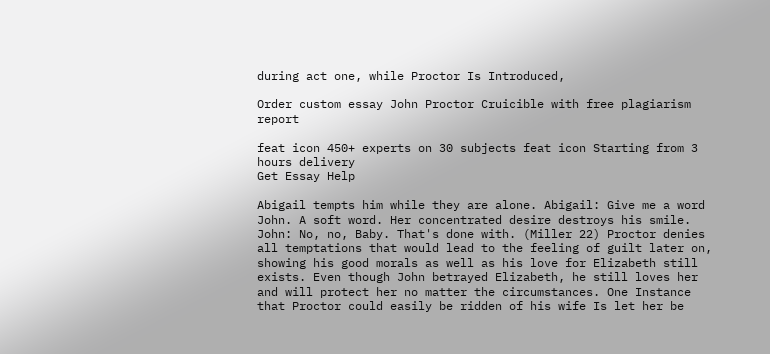during act one, while Proctor Is Introduced,

Order custom essay John Proctor Cruicible with free plagiarism report

feat icon 450+ experts on 30 subjects feat icon Starting from 3 hours delivery
Get Essay Help

Abigail tempts him while they are alone. Abigail: Give me a word John. A soft word. Her concentrated desire destroys his smile. John: No, no, Baby. That's done with. (Miller 22) Proctor denies all temptations that would lead to the feeling of guilt later on, showing his good morals as well as his love for Elizabeth still exists. Even though John betrayed Elizabeth, he still loves her and will protect her no matter the circumstances. One Instance that Proctor could easily be ridden of his wife Is let her be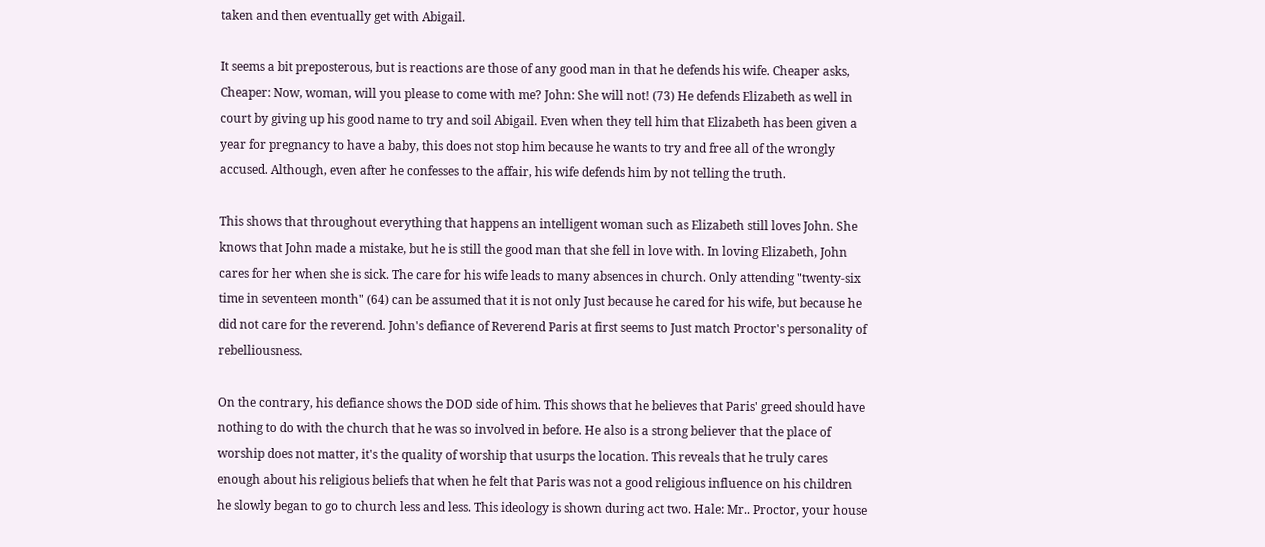taken and then eventually get with Abigail.

It seems a bit preposterous, but is reactions are those of any good man in that he defends his wife. Cheaper asks, Cheaper: Now, woman, will you please to come with me? John: She will not! (73) He defends Elizabeth as well in court by giving up his good name to try and soil Abigail. Even when they tell him that Elizabeth has been given a year for pregnancy to have a baby, this does not stop him because he wants to try and free all of the wrongly accused. Although, even after he confesses to the affair, his wife defends him by not telling the truth.

This shows that throughout everything that happens an intelligent woman such as Elizabeth still loves John. She knows that John made a mistake, but he is still the good man that she fell in love with. In loving Elizabeth, John cares for her when she is sick. The care for his wife leads to many absences in church. Only attending "twenty-six time in seventeen month" (64) can be assumed that it is not only Just because he cared for his wife, but because he did not care for the reverend. John's defiance of Reverend Paris at first seems to Just match Proctor's personality of rebelliousness.

On the contrary, his defiance shows the DOD side of him. This shows that he believes that Paris' greed should have nothing to do with the church that he was so involved in before. He also is a strong believer that the place of worship does not matter, it's the quality of worship that usurps the location. This reveals that he truly cares enough about his religious beliefs that when he felt that Paris was not a good religious influence on his children he slowly began to go to church less and less. This ideology is shown during act two. Hale: Mr.. Proctor, your house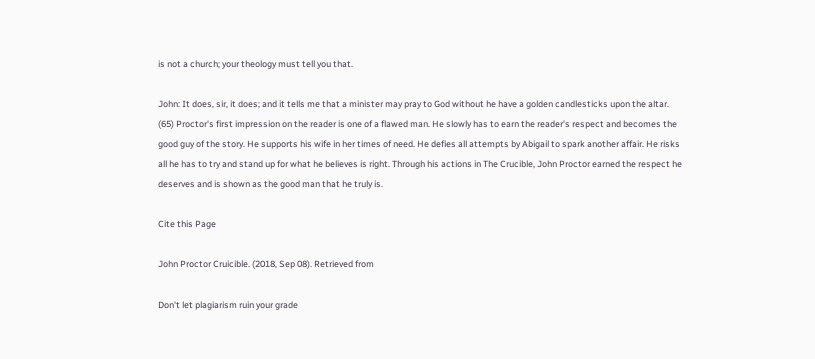is not a church; your theology must tell you that.

John: It does, sir, it does; and it tells me that a minister may pray to God without he have a golden candlesticks upon the altar. (65) Proctor's first impression on the reader is one of a flawed man. He slowly has to earn the reader's respect and becomes the good guy of the story. He supports his wife in her times of need. He defies all attempts by Abigail to spark another affair. He risks all he has to try and stand up for what he believes is right. Through his actions in The Crucible, John Proctor earned the respect he deserves and is shown as the good man that he truly is.

Cite this Page

John Proctor Cruicible. (2018, Sep 08). Retrieved from

Don't let plagiarism ruin your grade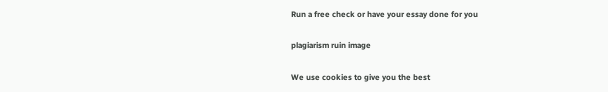Run a free check or have your essay done for you

plagiarism ruin image

We use cookies to give you the best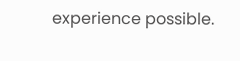experience possible.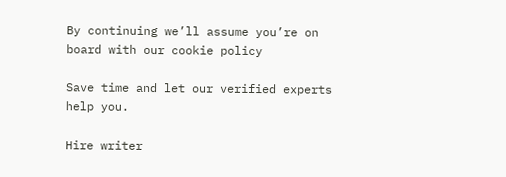By continuing we’ll assume you’re on board with our cookie policy

Save time and let our verified experts help you.

Hire writer